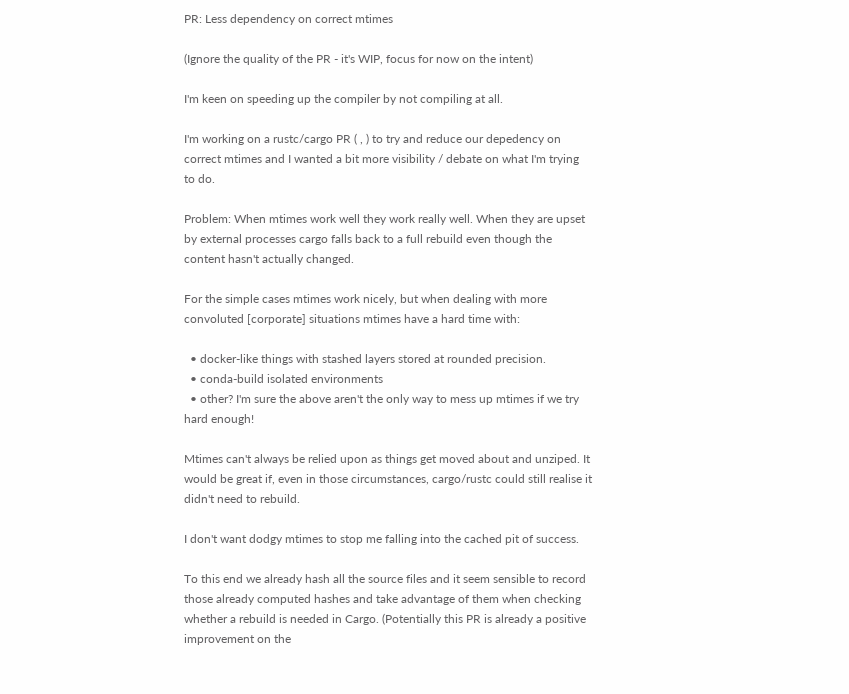PR: Less dependency on correct mtimes

(Ignore the quality of the PR - it's WIP, focus for now on the intent)

I'm keen on speeding up the compiler by not compiling at all.

I'm working on a rustc/cargo PR ( , ) to try and reduce our depedency on correct mtimes and I wanted a bit more visibility / debate on what I'm trying to do.

Problem: When mtimes work well they work really well. When they are upset by external processes cargo falls back to a full rebuild even though the content hasn't actually changed.

For the simple cases mtimes work nicely, but when dealing with more convoluted [corporate] situations mtimes have a hard time with:

  • docker-like things with stashed layers stored at rounded precision.
  • conda-build isolated environments
  • other? I'm sure the above aren't the only way to mess up mtimes if we try hard enough!

Mtimes can't always be relied upon as things get moved about and unziped. It would be great if, even in those circumstances, cargo/rustc could still realise it didn't need to rebuild.

I don't want dodgy mtimes to stop me falling into the cached pit of success.

To this end we already hash all the source files and it seem sensible to record those already computed hashes and take advantage of them when checking whether a rebuild is needed in Cargo. (Potentially this PR is already a positive improvement on the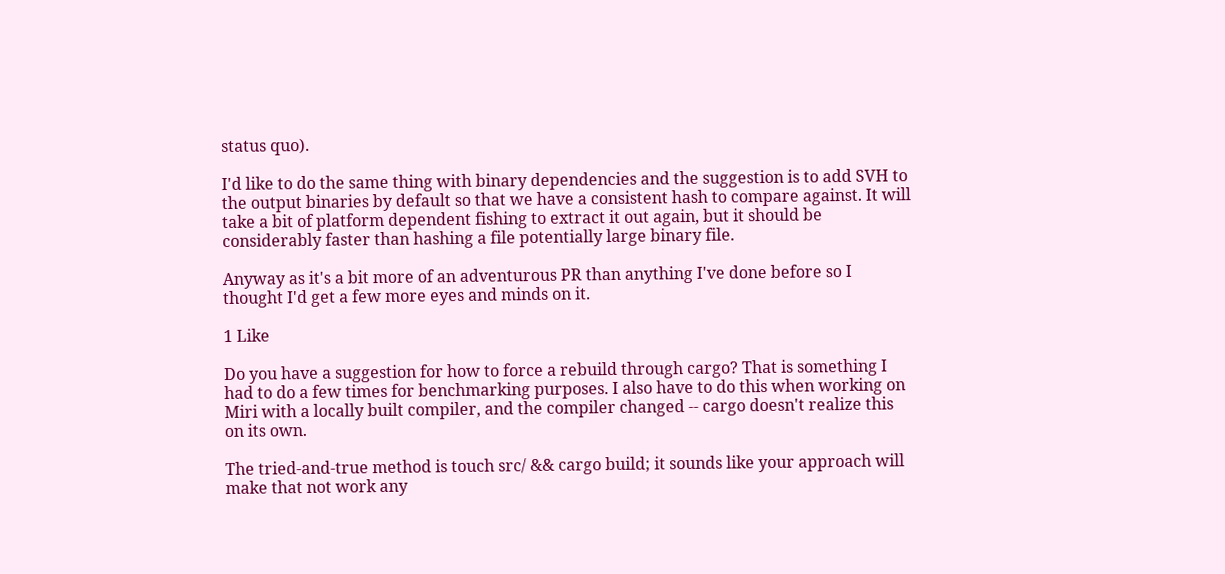status quo).

I'd like to do the same thing with binary dependencies and the suggestion is to add SVH to the output binaries by default so that we have a consistent hash to compare against. It will take a bit of platform dependent fishing to extract it out again, but it should be considerably faster than hashing a file potentially large binary file.

Anyway as it's a bit more of an adventurous PR than anything I've done before so I thought I'd get a few more eyes and minds on it.

1 Like

Do you have a suggestion for how to force a rebuild through cargo? That is something I had to do a few times for benchmarking purposes. I also have to do this when working on Miri with a locally built compiler, and the compiler changed -- cargo doesn't realize this on its own.

The tried-and-true method is touch src/ && cargo build; it sounds like your approach will make that not work any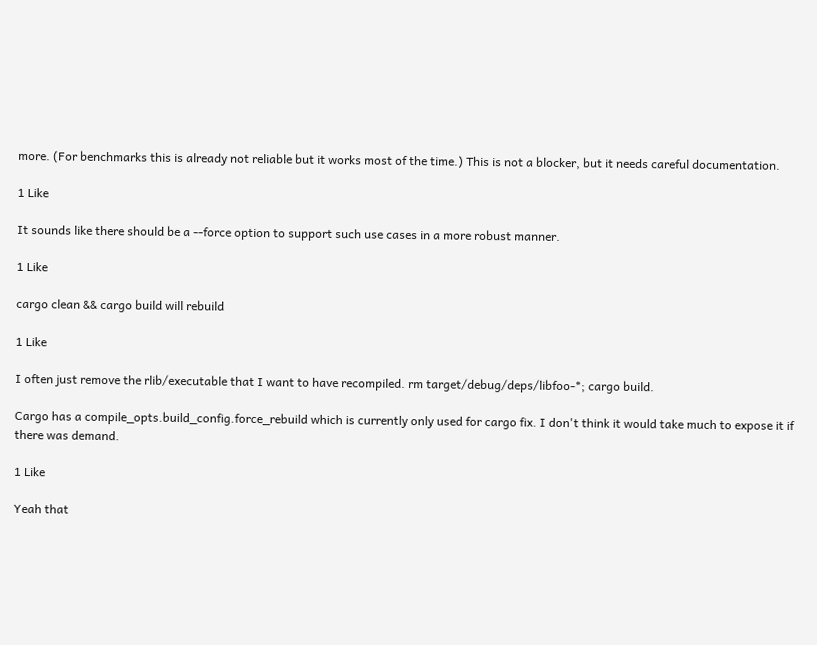more. (For benchmarks this is already not reliable but it works most of the time.) This is not a blocker, but it needs careful documentation.

1 Like

It sounds like there should be a --force option to support such use cases in a more robust manner.

1 Like

cargo clean && cargo build will rebuild

1 Like

I often just remove the rlib/executable that I want to have recompiled. rm target/debug/deps/libfoo-*; cargo build.

Cargo has a compile_opts.build_config.force_rebuild which is currently only used for cargo fix. I don't think it would take much to expose it if there was demand.

1 Like

Yeah that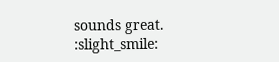sounds great. :slight_smile: